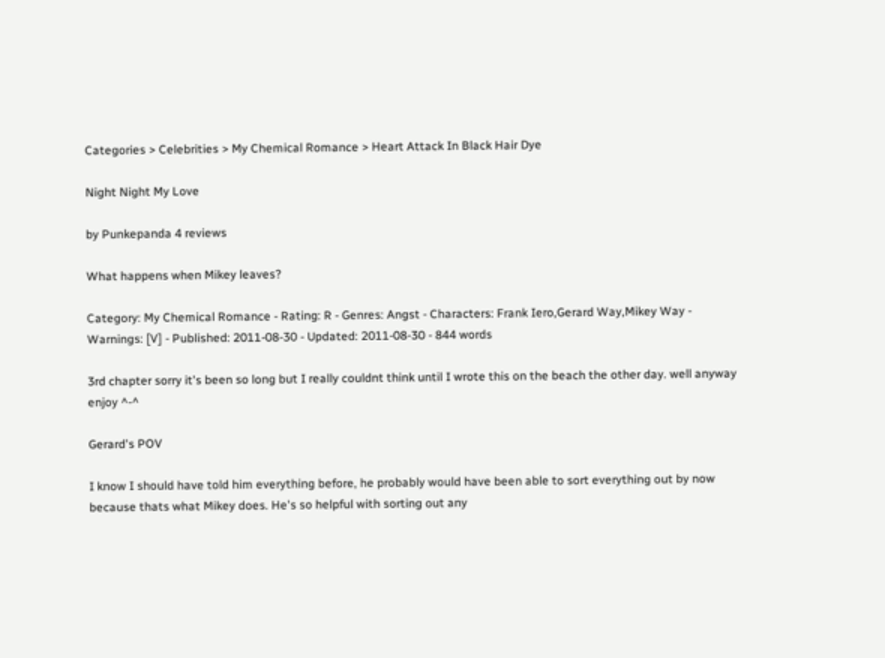Categories > Celebrities > My Chemical Romance > Heart Attack In Black Hair Dye

Night Night My Love

by Punkepanda 4 reviews

What happens when Mikey leaves?

Category: My Chemical Romance - Rating: R - Genres: Angst - Characters: Frank Iero,Gerard Way,Mikey Way - Warnings: [V] - Published: 2011-08-30 - Updated: 2011-08-30 - 844 words

3rd chapter sorry it's been so long but I really couldnt think until I wrote this on the beach the other day. well anyway enjoy ^-^

Gerard's POV

I know I should have told him everything before, he probably would have been able to sort everything out by now because thats what Mikey does. He's so helpful with sorting out any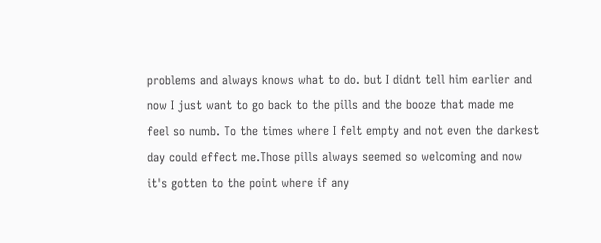problems and always knows what to do. but I didnt tell him earlier and now I just want to go back to the pills and the booze that made me feel so numb. To the times where I felt empty and not even the darkest day could effect me.Those pills always seemed so welcoming and now it's gotten to the point where if any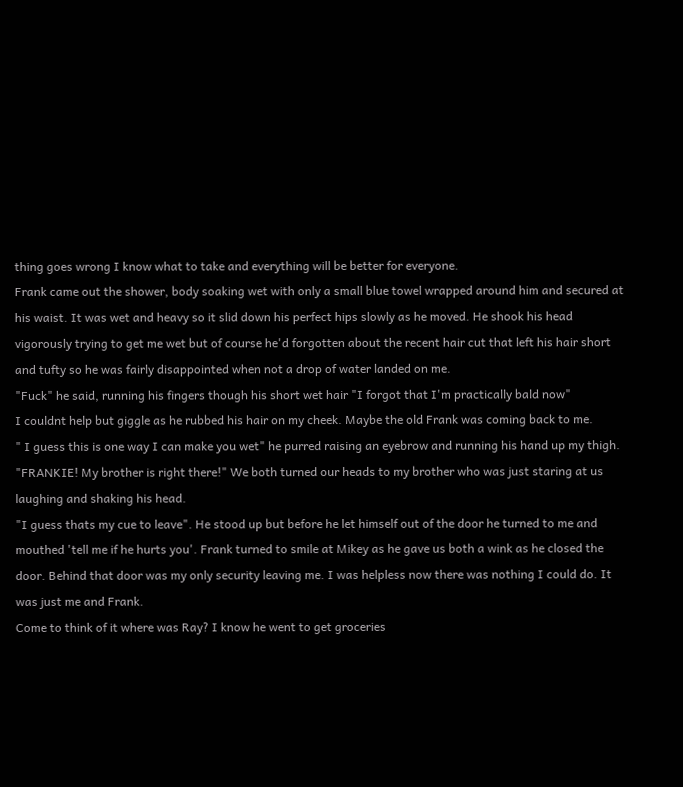thing goes wrong I know what to take and everything will be better for everyone.
Frank came out the shower, body soaking wet with only a small blue towel wrapped around him and secured at his waist. It was wet and heavy so it slid down his perfect hips slowly as he moved. He shook his head vigorously trying to get me wet but of course he'd forgotten about the recent hair cut that left his hair short and tufty so he was fairly disappointed when not a drop of water landed on me.
"Fuck" he said, running his fingers though his short wet hair "I forgot that I'm practically bald now"
I couldnt help but giggle as he rubbed his hair on my cheek. Maybe the old Frank was coming back to me.
" I guess this is one way I can make you wet" he purred raising an eyebrow and running his hand up my thigh.
"FRANKIE! My brother is right there!" We both turned our heads to my brother who was just staring at us laughing and shaking his head.
"I guess thats my cue to leave". He stood up but before he let himself out of the door he turned to me and mouthed 'tell me if he hurts you'. Frank turned to smile at Mikey as he gave us both a wink as he closed the door. Behind that door was my only security leaving me. I was helpless now there was nothing I could do. It was just me and Frank.
Come to think of it where was Ray? I know he went to get groceries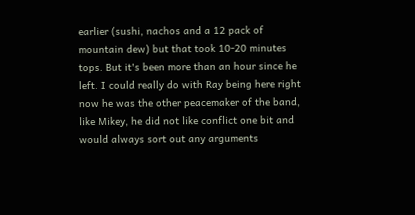earlier (sushi, nachos and a 12 pack of mountain dew) but that took 10-20 minutes tops. But it's been more than an hour since he left. I could really do with Ray being here right now he was the other peacemaker of the band, like Mikey, he did not like conflict one bit and would always sort out any arguments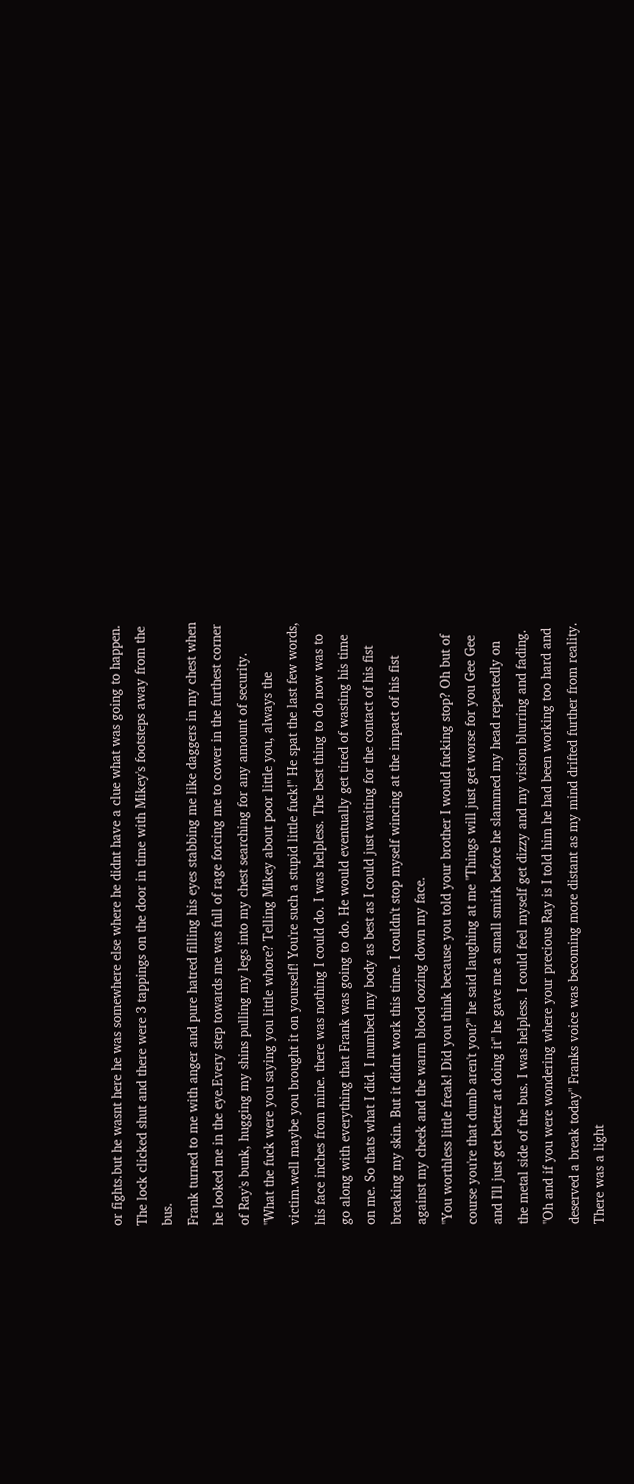or fights.but he wasnt here he was somewhere else where he didnt have a clue what was going to happen.
The lock clicked shut and there were 3 tappings on the door in time with Mikey's footsteps away from the bus.
Frank turned to me with anger and pure hatred filling his eyes stabbing me like daggers in my chest when he looked me in the eye.Every step towards me was full of rage forcing me to cower in the furthest corner of Ray's bunk, hugging my shins pulling my legs into my chest searching for any amount of security.
"What the fuck were you saying you little whore? Telling Mikey about poor little you, always the victim.well maybe you brought it on yourself! You're such a stupid little fuck!" He spat the last few words, his face inches from mine. there was nothing I could do. I was helpless. The best thing to do now was to go along with everything that Frank was going to do. He would eventually get tired of wasting his time on me. So thats what I did. I numbed my body as best as I could just waiting for the contact of his fist breaking my skin. But it didnt work this time. I couldn't stop myself wincing at the impact of his fist against my cheek and the warm blood oozing down my face.
"You worthless little freak! Did you think because you told your brother I would fucking stop? Oh but of course you're that dumb aren't you?" he said laughing at me "Things will just get worse for you Gee Gee and I'll just get better at doing it" he gave me a small smirk before he slammed my head repeatedly on the metal side of the bus. I was helpless. I could feel myself get dizzy and my vision blurring and fading.
"Oh and if you were wondering where your precious Ray is I told him he had been working too hard and deserved a break today" Franks voice was becoming more distant as my mind drifted further from reality. There was a light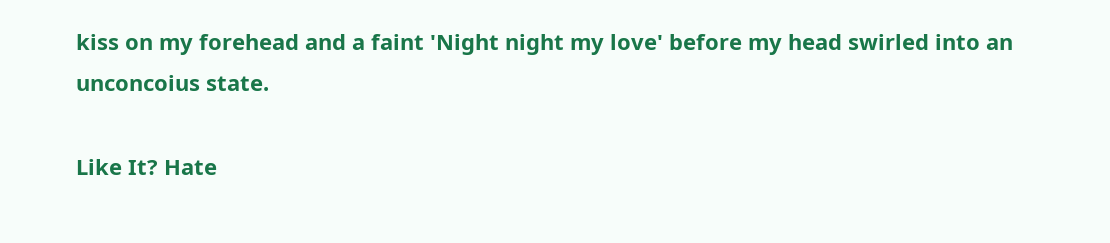kiss on my forehead and a faint 'Night night my love' before my head swirled into an unconcoius state.

Like It? Hate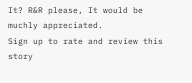It? R&R please, It would be muchly appreciated.
Sign up to rate and review this story